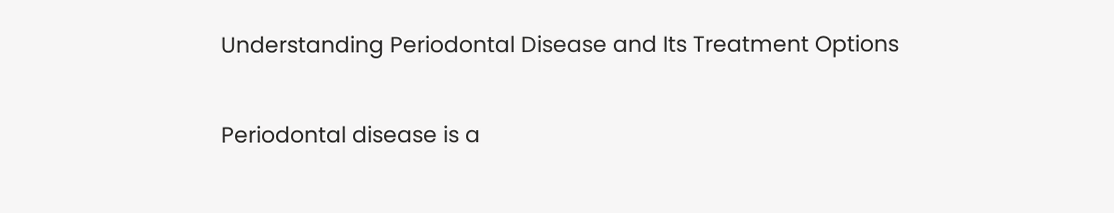Understanding Periodontal Disease and Its Treatment Options

Periodontal disease is a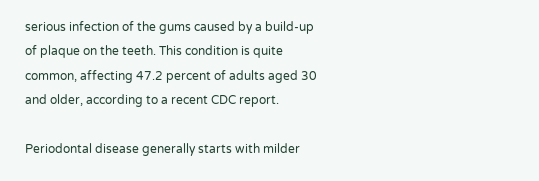serious infection of the gums caused by a build-up of plaque on the teeth. This condition is quite common, affecting 47.2 percent of adults aged 30 and older, according to a recent CDC report.

Periodontal disease generally starts with milder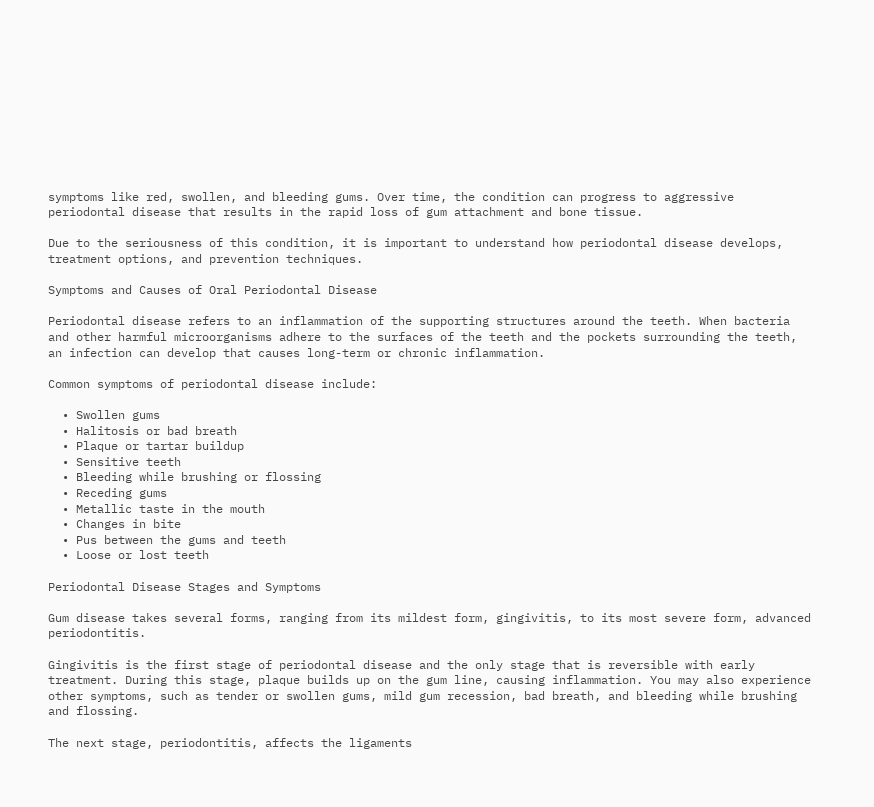symptoms like red, swollen, and bleeding gums. Over time, the condition can progress to aggressive periodontal disease that results in the rapid loss of gum attachment and bone tissue.

Due to the seriousness of this condition, it is important to understand how periodontal disease develops, treatment options, and prevention techniques.

Symptoms and Causes of Oral Periodontal Disease

Periodontal disease refers to an inflammation of the supporting structures around the teeth. When bacteria and other harmful microorganisms adhere to the surfaces of the teeth and the pockets surrounding the teeth, an infection can develop that causes long-term or chronic inflammation.

Common symptoms of periodontal disease include:

  • Swollen gums
  • Halitosis or bad breath
  • Plaque or tartar buildup
  • Sensitive teeth
  • Bleeding while brushing or flossing
  • Receding gums
  • Metallic taste in the mouth
  • Changes in bite
  • Pus between the gums and teeth
  • Loose or lost teeth

Periodontal Disease Stages and Symptoms

Gum disease takes several forms, ranging from its mildest form, gingivitis, to its most severe form, advanced periodontitis.

Gingivitis is the first stage of periodontal disease and the only stage that is reversible with early treatment. During this stage, plaque builds up on the gum line, causing inflammation. You may also experience other symptoms, such as tender or swollen gums, mild gum recession, bad breath, and bleeding while brushing and flossing.

The next stage, periodontitis, affects the ligaments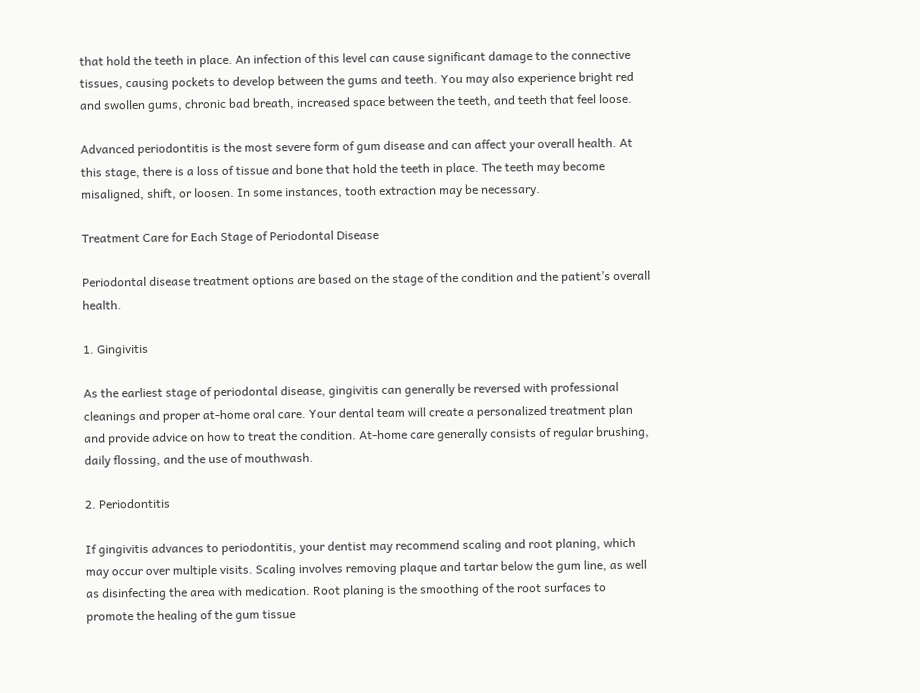that hold the teeth in place. An infection of this level can cause significant damage to the connective tissues, causing pockets to develop between the gums and teeth. You may also experience bright red and swollen gums, chronic bad breath, increased space between the teeth, and teeth that feel loose.

Advanced periodontitis is the most severe form of gum disease and can affect your overall health. At this stage, there is a loss of tissue and bone that hold the teeth in place. The teeth may become misaligned, shift, or loosen. In some instances, tooth extraction may be necessary.

Treatment Care for Each Stage of Periodontal Disease

Periodontal disease treatment options are based on the stage of the condition and the patient’s overall health.

1. Gingivitis

As the earliest stage of periodontal disease, gingivitis can generally be reversed with professional cleanings and proper at-home oral care. Your dental team will create a personalized treatment plan and provide advice on how to treat the condition. At-home care generally consists of regular brushing, daily flossing, and the use of mouthwash.

2. Periodontitis

If gingivitis advances to periodontitis, your dentist may recommend scaling and root planing, which may occur over multiple visits. Scaling involves removing plaque and tartar below the gum line, as well as disinfecting the area with medication. Root planing is the smoothing of the root surfaces to promote the healing of the gum tissue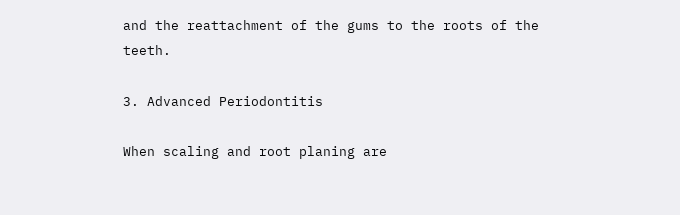and the reattachment of the gums to the roots of the teeth.

3. Advanced Periodontitis

When scaling and root planing are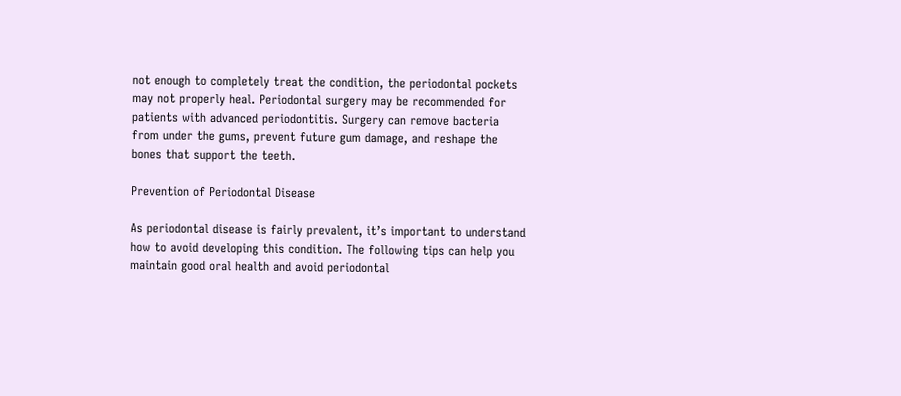not enough to completely treat the condition, the periodontal pockets may not properly heal. Periodontal surgery may be recommended for patients with advanced periodontitis. Surgery can remove bacteria from under the gums, prevent future gum damage, and reshape the bones that support the teeth.

Prevention of Periodontal Disease

As periodontal disease is fairly prevalent, it’s important to understand how to avoid developing this condition. The following tips can help you maintain good oral health and avoid periodontal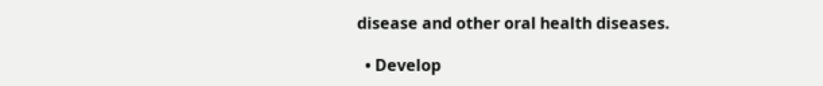disease and other oral health diseases.

  • Develop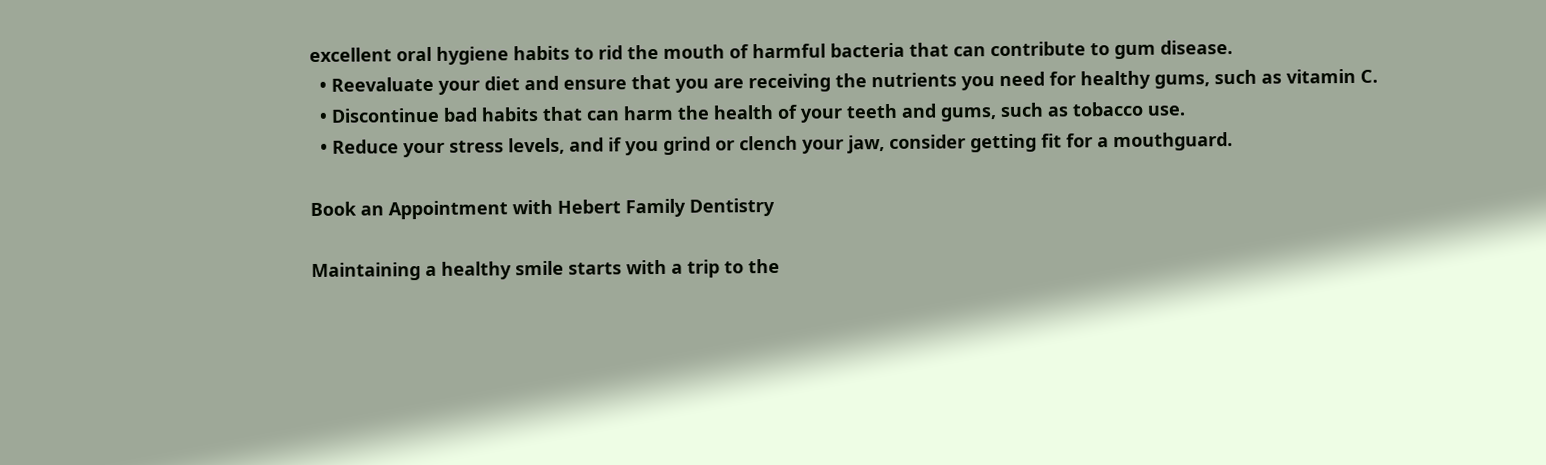excellent oral hygiene habits to rid the mouth of harmful bacteria that can contribute to gum disease.
  • Reevaluate your diet and ensure that you are receiving the nutrients you need for healthy gums, such as vitamin C.
  • Discontinue bad habits that can harm the health of your teeth and gums, such as tobacco use.
  • Reduce your stress levels, and if you grind or clench your jaw, consider getting fit for a mouthguard.

Book an Appointment with Hebert Family Dentistry

Maintaining a healthy smile starts with a trip to the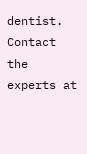dentist. Contact the experts at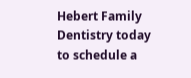Hebert Family Dentistry today to schedule a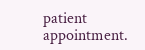patient appointment.